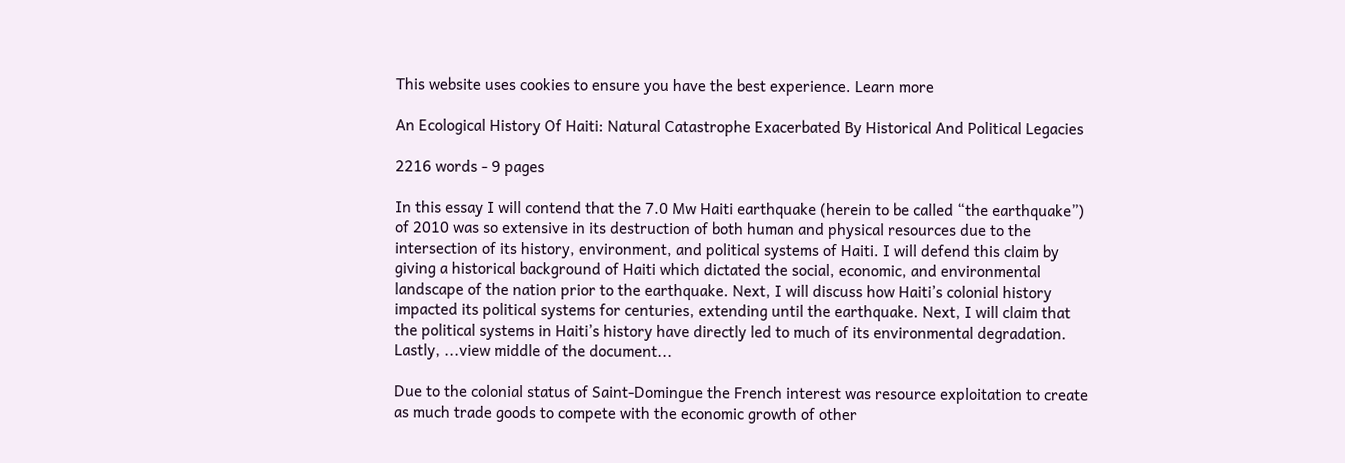This website uses cookies to ensure you have the best experience. Learn more

An Ecological History Of Haiti: Natural Catastrophe Exacerbated By Historical And Political Legacies

2216 words - 9 pages

In this essay I will contend that the 7.0 Mw Haiti earthquake (herein to be called “the earthquake”) of 2010 was so extensive in its destruction of both human and physical resources due to the intersection of its history, environment, and political systems of Haiti. I will defend this claim by giving a historical background of Haiti which dictated the social, economic, and environmental landscape of the nation prior to the earthquake. Next, I will discuss how Haiti’s colonial history impacted its political systems for centuries, extending until the earthquake. Next, I will claim that the political systems in Haiti’s history have directly led to much of its environmental degradation. Lastly, ...view middle of the document...

Due to the colonial status of Saint-Domingue the French interest was resource exploitation to create as much trade goods to compete with the economic growth of other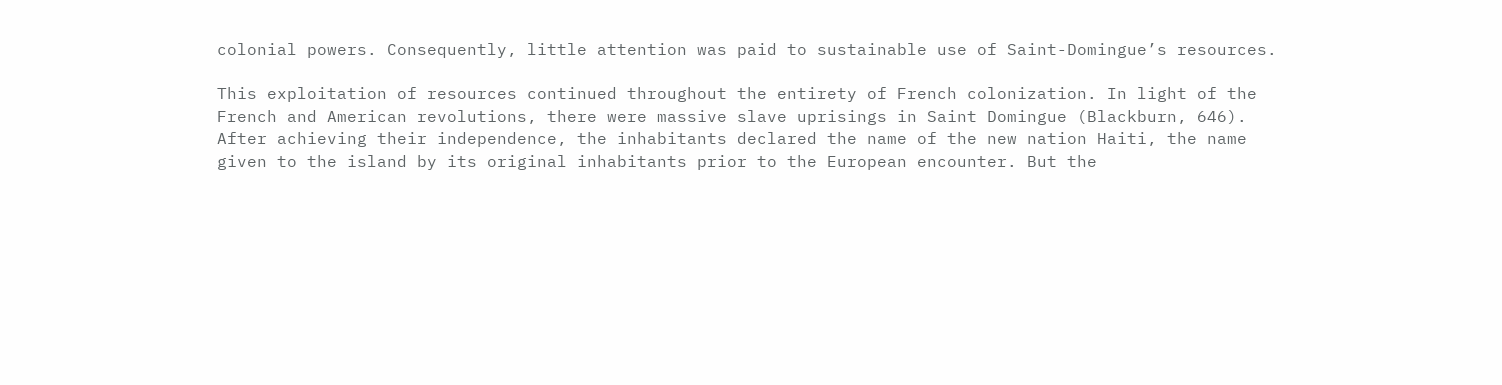colonial powers. Consequently, little attention was paid to sustainable use of Saint-Domingue’s resources.

This exploitation of resources continued throughout the entirety of French colonization. In light of the French and American revolutions, there were massive slave uprisings in Saint Domingue (Blackburn, 646). After achieving their independence, the inhabitants declared the name of the new nation Haiti, the name given to the island by its original inhabitants prior to the European encounter. But the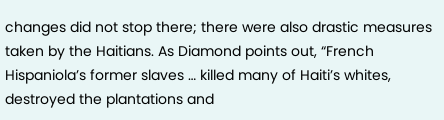changes did not stop there; there were also drastic measures taken by the Haitians. As Diamond points out, “French Hispaniola’s former slaves … killed many of Haiti’s whites, destroyed the plantations and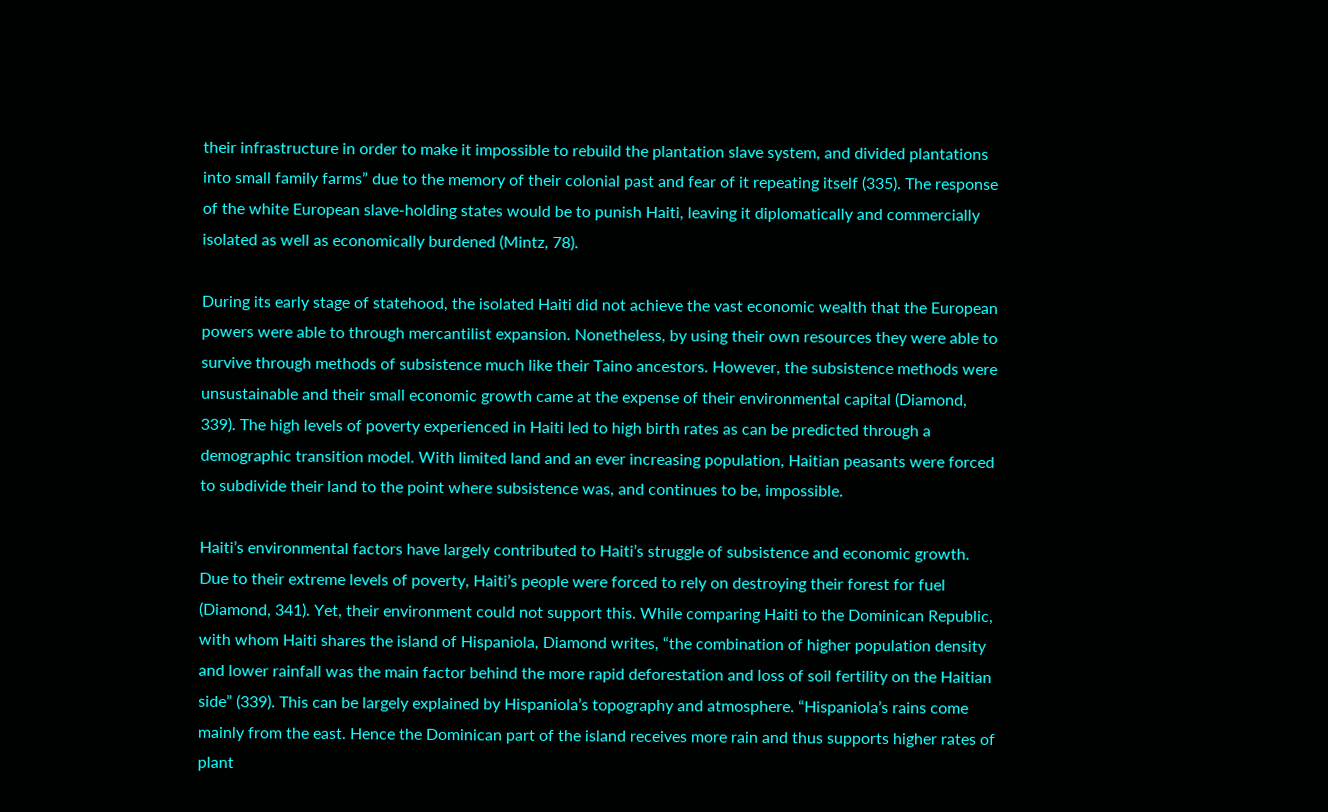their infrastructure in order to make it impossible to rebuild the plantation slave system, and divided plantations into small family farms” due to the memory of their colonial past and fear of it repeating itself (335). The response of the white European slave-holding states would be to punish Haiti, leaving it diplomatically and commercially isolated as well as economically burdened (Mintz, 78).

During its early stage of statehood, the isolated Haiti did not achieve the vast economic wealth that the European powers were able to through mercantilist expansion. Nonetheless, by using their own resources they were able to survive through methods of subsistence much like their Taino ancestors. However, the subsistence methods were unsustainable and their small economic growth came at the expense of their environmental capital (Diamond, 339). The high levels of poverty experienced in Haiti led to high birth rates as can be predicted through a demographic transition model. With limited land and an ever increasing population, Haitian peasants were forced to subdivide their land to the point where subsistence was, and continues to be, impossible.

Haiti’s environmental factors have largely contributed to Haiti’s struggle of subsistence and economic growth. Due to their extreme levels of poverty, Haiti’s people were forced to rely on destroying their forest for fuel (Diamond, 341). Yet, their environment could not support this. While comparing Haiti to the Dominican Republic, with whom Haiti shares the island of Hispaniola, Diamond writes, “the combination of higher population density and lower rainfall was the main factor behind the more rapid deforestation and loss of soil fertility on the Haitian side” (339). This can be largely explained by Hispaniola’s topography and atmosphere. “Hispaniola’s rains come mainly from the east. Hence the Dominican part of the island receives more rain and thus supports higher rates of plant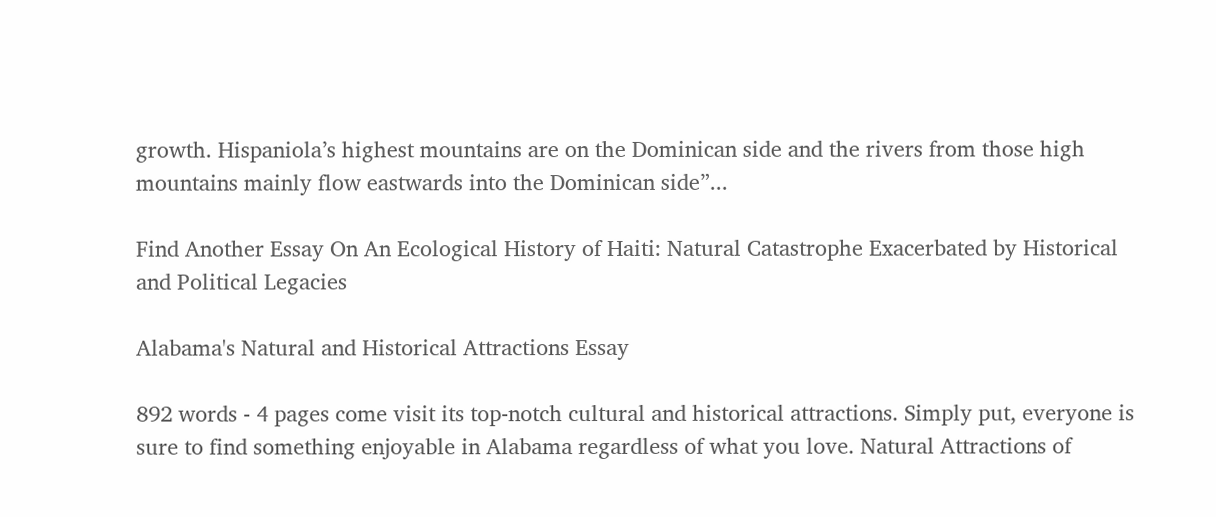growth. Hispaniola’s highest mountains are on the Dominican side and the rivers from those high mountains mainly flow eastwards into the Dominican side”...

Find Another Essay On An Ecological History of Haiti: Natural Catastrophe Exacerbated by Historical and Political Legacies

Alabama's Natural and Historical Attractions Essay

892 words - 4 pages come visit its top-notch cultural and historical attractions. Simply put, everyone is sure to find something enjoyable in Alabama regardless of what you love. Natural Attractions of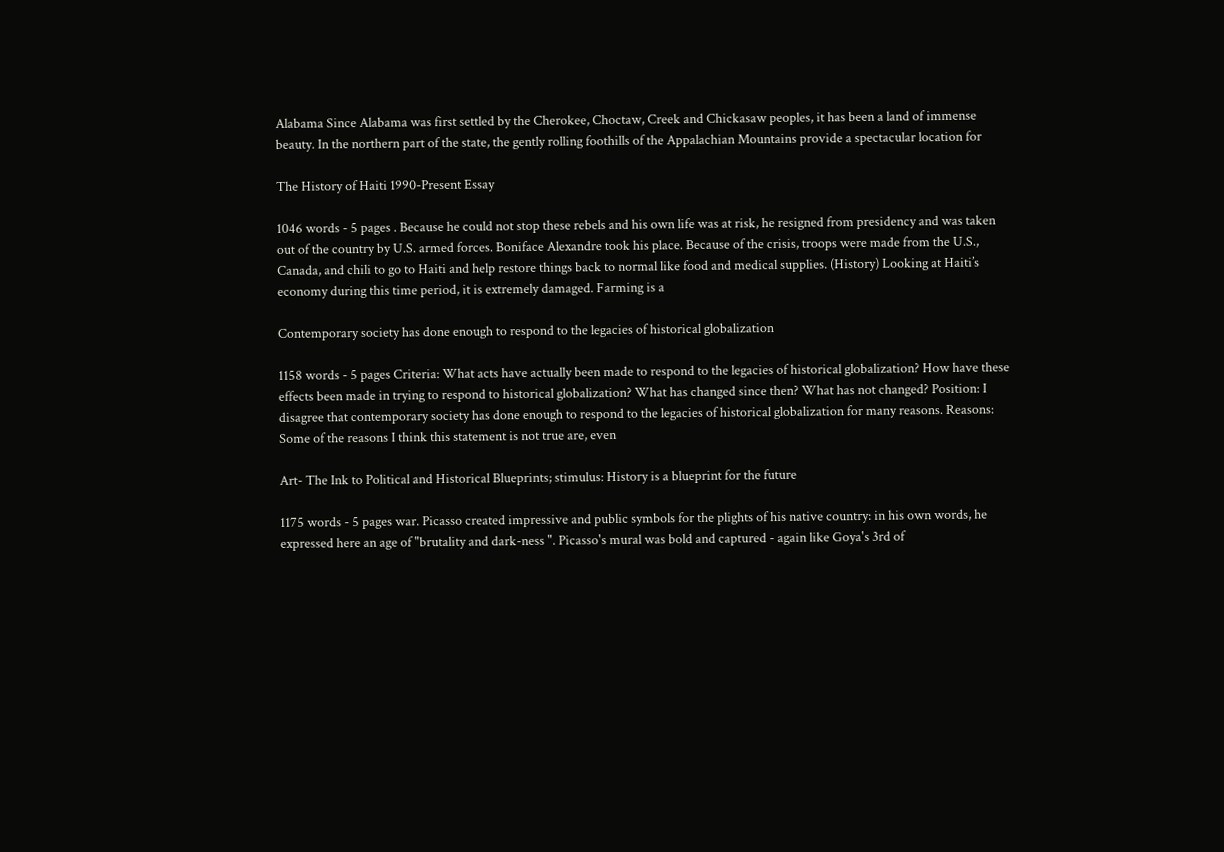Alabama Since Alabama was first settled by the Cherokee, Choctaw, Creek and Chickasaw peoples, it has been a land of immense beauty. In the northern part of the state, the gently rolling foothills of the Appalachian Mountains provide a spectacular location for

The History of Haiti 1990-Present Essay

1046 words - 5 pages . Because he could not stop these rebels and his own life was at risk, he resigned from presidency and was taken out of the country by U.S. armed forces. Boniface Alexandre took his place. Because of the crisis, troops were made from the U.S., Canada, and chili to go to Haiti and help restore things back to normal like food and medical supplies. (History) Looking at Haiti’s economy during this time period, it is extremely damaged. Farming is a

Contemporary society has done enough to respond to the legacies of historical globalization

1158 words - 5 pages Criteria: What acts have actually been made to respond to the legacies of historical globalization? How have these effects been made in trying to respond to historical globalization? What has changed since then? What has not changed? Position: I disagree that contemporary society has done enough to respond to the legacies of historical globalization for many reasons. Reasons: Some of the reasons I think this statement is not true are, even

Art- The Ink to Political and Historical Blueprints; stimulus: History is a blueprint for the future

1175 words - 5 pages war. Picasso created impressive and public symbols for the plights of his native country: in his own words, he expressed here an age of "brutality and dark-ness ". Picasso's mural was bold and captured - again like Goya's 3rd of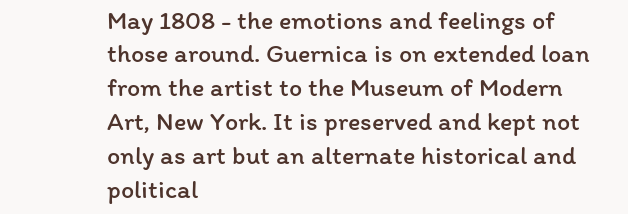May 1808 - the emotions and feelings of those around. Guernica is on extended loan from the artist to the Museum of Modern Art, New York. It is preserved and kept not only as art but an alternate historical and political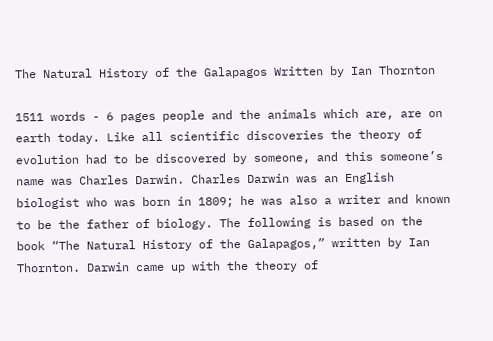The Natural History of the Galapagos Written by Ian Thornton

1511 words - 6 pages people and the animals which are, are on earth today. Like all scientific discoveries the theory of evolution had to be discovered by someone, and this someone’s name was Charles Darwin. Charles Darwin was an English biologist who was born in 1809; he was also a writer and known to be the father of biology. The following is based on the book “The Natural History of the Galapagos,” written by Ian Thornton. Darwin came up with the theory of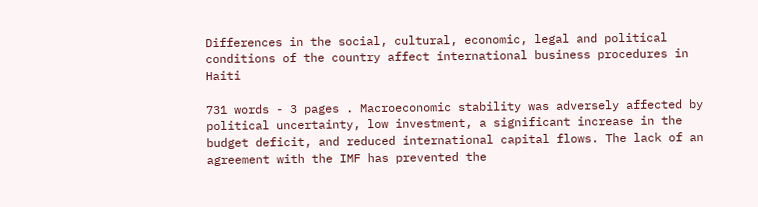Differences in the social, cultural, economic, legal and political conditions of the country affect international business procedures in Haiti

731 words - 3 pages . Macroeconomic stability was adversely affected by political uncertainty, low investment, a significant increase in the budget deficit, and reduced international capital flows. The lack of an agreement with the IMF has prevented the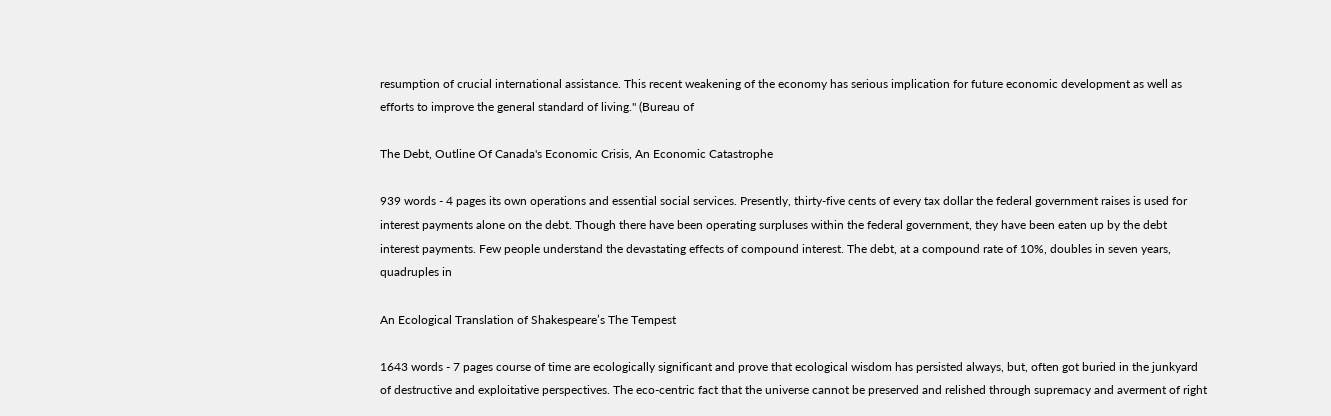resumption of crucial international assistance. This recent weakening of the economy has serious implication for future economic development as well as efforts to improve the general standard of living." (Bureau of

The Debt, Outline Of Canada's Economic Crisis, An Economic Catastrophe

939 words - 4 pages its own operations and essential social services. Presently, thirty-five cents of every tax dollar the federal government raises is used for interest payments alone on the debt. Though there have been operating surpluses within the federal government, they have been eaten up by the debt interest payments. Few people understand the devastating effects of compound interest. The debt, at a compound rate of 10%, doubles in seven years, quadruples in

An Ecological Translation of Shakespeare’s The Tempest

1643 words - 7 pages course of time are ecologically significant and prove that ecological wisdom has persisted always, but, often got buried in the junkyard of destructive and exploitative perspectives. The eco-centric fact that the universe cannot be preserved and relished through supremacy and averment of right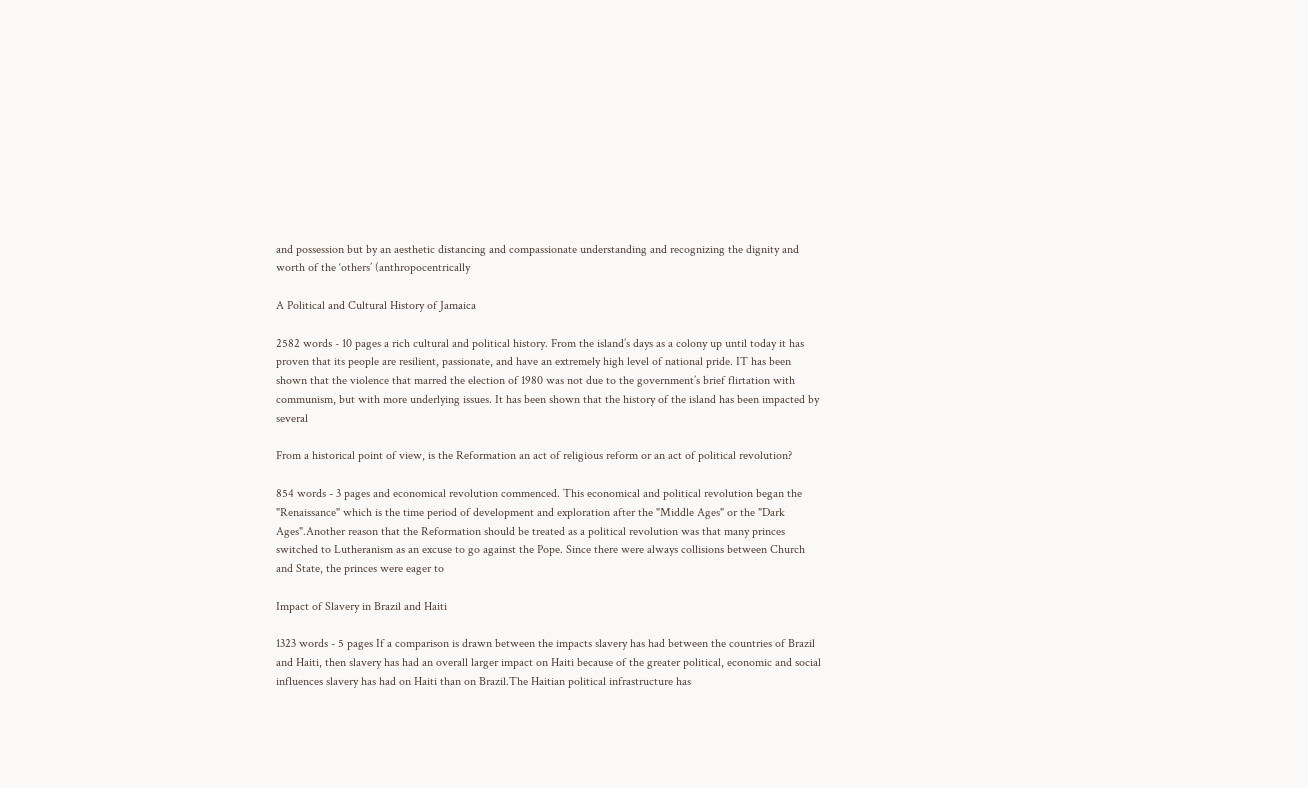and possession but by an aesthetic distancing and compassionate understanding and recognizing the dignity and worth of the ‘others’ (anthropocentrically

A Political and Cultural History of Jamaica

2582 words - 10 pages a rich cultural and political history. From the island’s days as a colony up until today it has proven that its people are resilient, passionate, and have an extremely high level of national pride. IT has been shown that the violence that marred the election of 1980 was not due to the government’s brief flirtation with communism, but with more underlying issues. It has been shown that the history of the island has been impacted by several

From a historical point of view, is the Reformation an act of religious reform or an act of political revolution?

854 words - 3 pages and economical revolution commenced. This economical and political revolution began the "Renaissance" which is the time period of development and exploration after the "Middle Ages" or the "Dark Ages".Another reason that the Reformation should be treated as a political revolution was that many princes switched to Lutheranism as an excuse to go against the Pope. Since there were always collisions between Church and State, the princes were eager to

Impact of Slavery in Brazil and Haiti

1323 words - 5 pages If a comparison is drawn between the impacts slavery has had between the countries of Brazil and Haiti, then slavery has had an overall larger impact on Haiti because of the greater political, economic and social influences slavery has had on Haiti than on Brazil.The Haitian political infrastructure has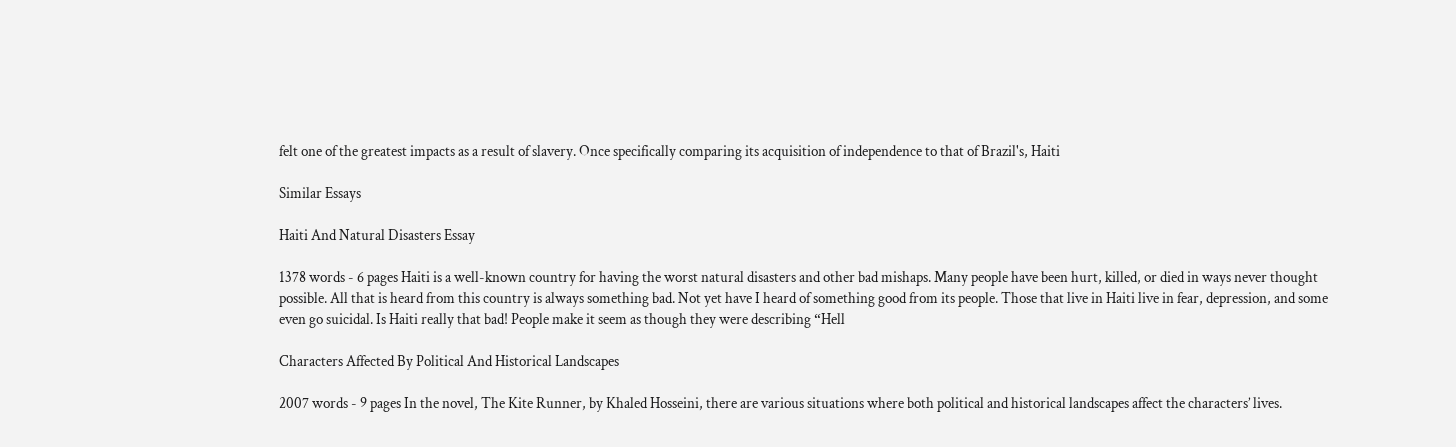felt one of the greatest impacts as a result of slavery. Once specifically comparing its acquisition of independence to that of Brazil's, Haiti

Similar Essays

Haiti And Natural Disasters Essay

1378 words - 6 pages Haiti is a well-known country for having the worst natural disasters and other bad mishaps. Many people have been hurt, killed, or died in ways never thought possible. All that is heard from this country is always something bad. Not yet have I heard of something good from its people. Those that live in Haiti live in fear, depression, and some even go suicidal. Is Haiti really that bad! People make it seem as though they were describing “Hell

Characters Affected By Political And Historical Landscapes

2007 words - 9 pages In the novel, The Kite Runner, by Khaled Hosseini, there are various situations where both political and historical landscapes affect the characters’ lives.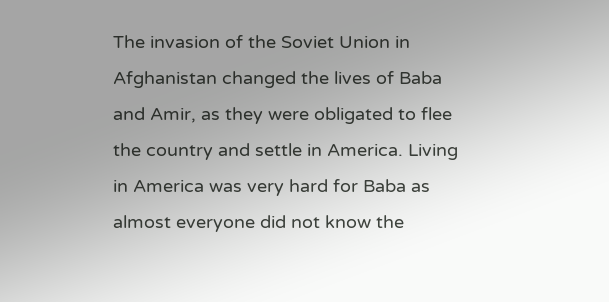The invasion of the Soviet Union in Afghanistan changed the lives of Baba and Amir, as they were obligated to flee the country and settle in America. Living in America was very hard for Baba as almost everyone did not know the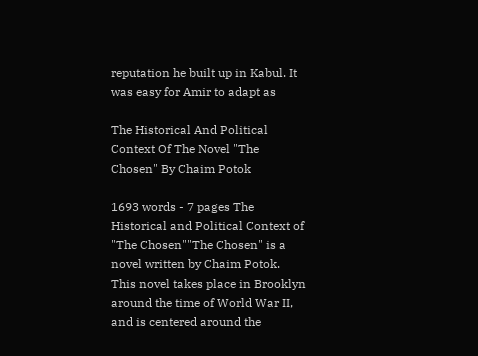reputation he built up in Kabul. It was easy for Amir to adapt as

The Historical And Political Context Of The Novel "The Chosen" By Chaim Potok

1693 words - 7 pages The Historical and Political Context of "The Chosen""The Chosen" is a novel written by Chaim Potok. This novel takes place in Brooklyn around the time of World War II, and is centered around the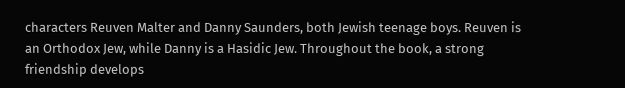characters Reuven Malter and Danny Saunders, both Jewish teenage boys. Reuven is an Orthodox Jew, while Danny is a Hasidic Jew. Throughout the book, a strong friendship develops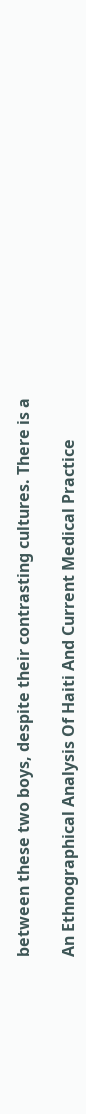between these two boys, despite their contrasting cultures. There is a

An Ethnographical Analysis Of Haiti And Current Medical Practice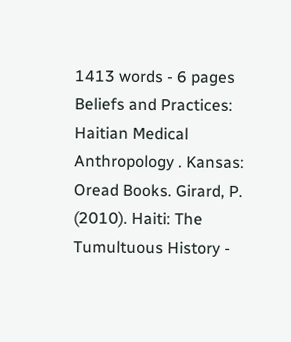1413 words - 6 pages Beliefs and Practices: Haitian Medical Anthropology . Kansas: Oread Books. Girard, P. (2010). Haiti: The Tumultuous History -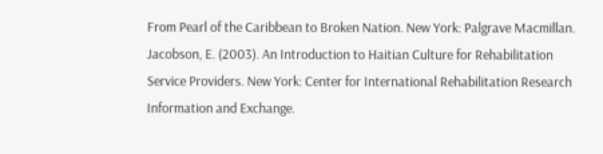From Pearl of the Caribbean to Broken Nation. New York: Palgrave Macmillan. Jacobson, E. (2003). An Introduction to Haitian Culture for Rehabilitation Service Providers. New York: Center for International Rehabilitation Research Information and Exchange.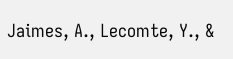Jaimes, A., Lecomte, Y., &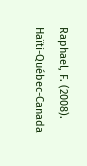Raphael, F. (2008). Haïti-Québec-Canada